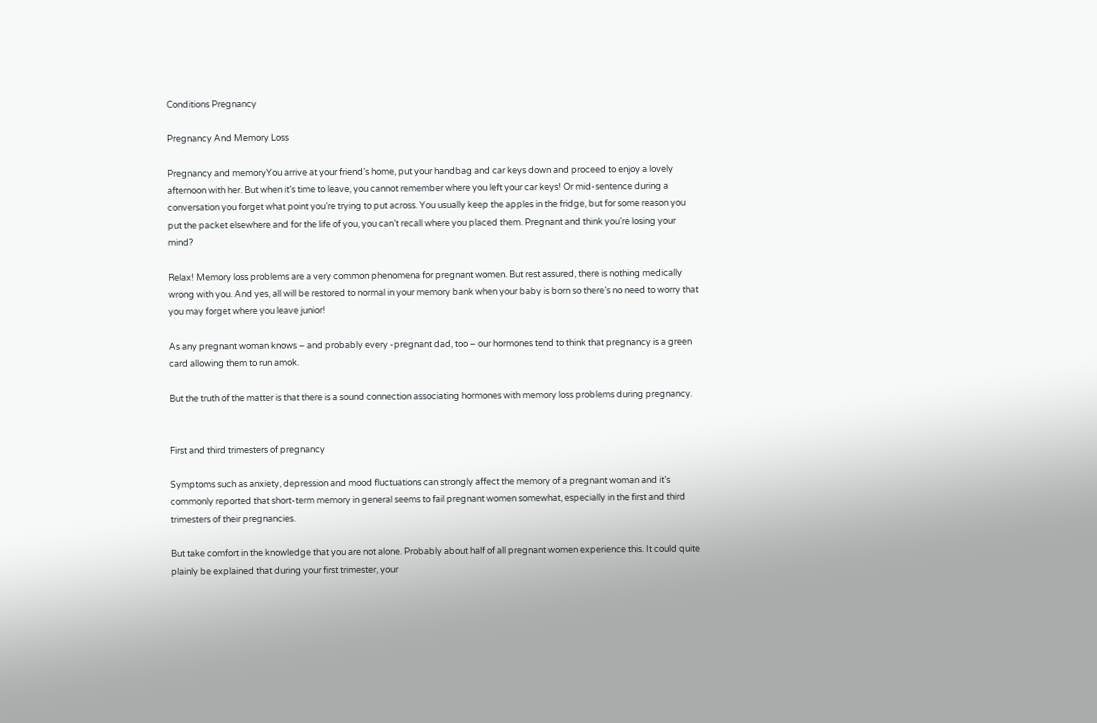Conditions Pregnancy

Pregnancy And Memory Loss

Pregnancy and memoryYou arrive at your friend’s home, put your handbag and car keys down and proceed to enjoy a lovely afternoon with her. But when it’s time to leave, you cannot remember where you left your car keys! Or mid-sentence during a conversation you forget what point you’re trying to put across. You usually keep the apples in the fridge, but for some reason you put the packet elsewhere and for the life of you, you can’t recall where you placed them. Pregnant and think you’re losing your mind?

Relax! Memory loss problems are a very common phenomena for pregnant women. But rest assured, there is nothing medically wrong with you. And yes, all will be restored to normal in your memory bank when your baby is born so there’s no need to worry that you may forget where you leave junior!

As any pregnant woman knows – and probably every -pregnant dad, too – our hormones tend to think that pregnancy is a green card allowing them to run amok.

But the truth of the matter is that there is a sound connection associating hormones with memory loss problems during pregnancy.


First and third trimesters of pregnancy

Symptoms such as anxiety, depression and mood fluctuations can strongly affect the memory of a pregnant woman and it’s commonly reported that short-term memory in general seems to fail pregnant women somewhat, especially in the first and third trimesters of their pregnancies.

But take comfort in the knowledge that you are not alone. Probably about half of all pregnant women experience this. It could quite plainly be explained that during your first trimester, your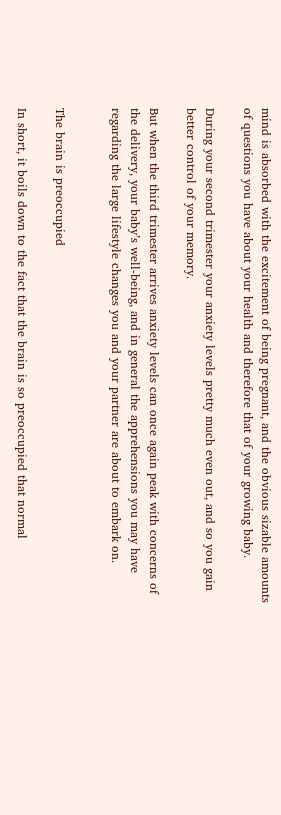mind is absorbed with the excitement of being pregnant, and the obvious sizable amounts of questions you have about your health and therefore that of your growing baby.

During your second trimester your anxiety levels pretty much even out, and so you gain better control of your memory.

But when the third trimester arrives anxiety levels can once again peak with concerns of the delivery, your baby’s well-being, and in general the apprehensions you may have regarding the large lifestyle changes you and your partner are about to embark on.


The brain is preoccupied

In short, it boils down to the fact that the brain is so preoccupied that normal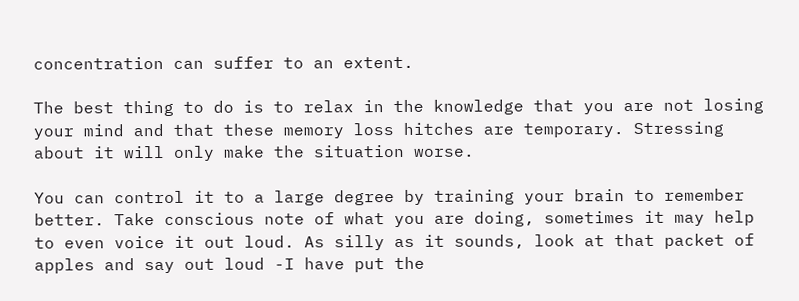concentration can suffer to an extent.

The best thing to do is to relax in the knowledge that you are not losing your mind and that these memory loss hitches are temporary. Stressing about it will only make the situation worse.

You can control it to a large degree by training your brain to remember better. Take conscious note of what you are doing, sometimes it may help to even voice it out loud. As silly as it sounds, look at that packet of apples and say out loud -I have put the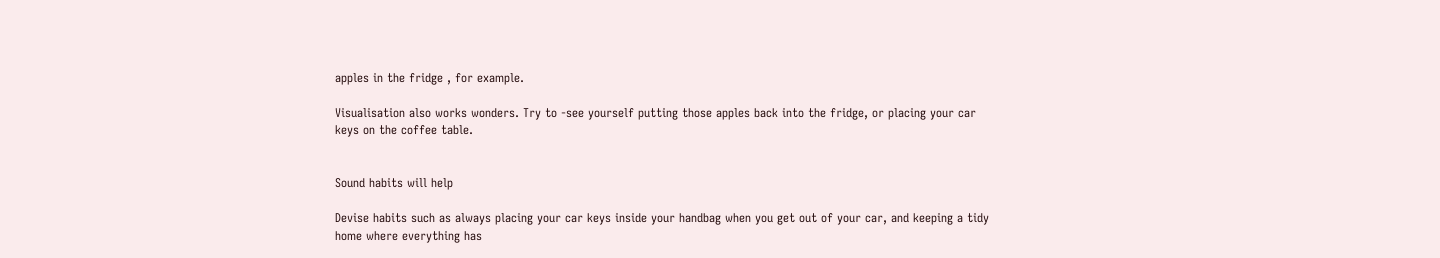apples in the fridge , for example.

Visualisation also works wonders. Try to -see yourself putting those apples back into the fridge, or placing your car keys on the coffee table.


Sound habits will help

Devise habits such as always placing your car keys inside your handbag when you get out of your car, and keeping a tidy home where everything has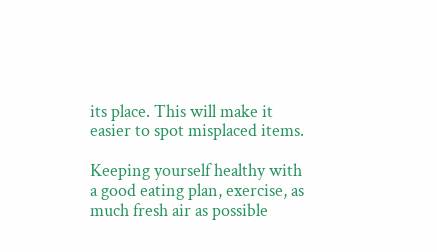its place. This will make it easier to spot misplaced items.

Keeping yourself healthy with a good eating plan, exercise, as much fresh air as possible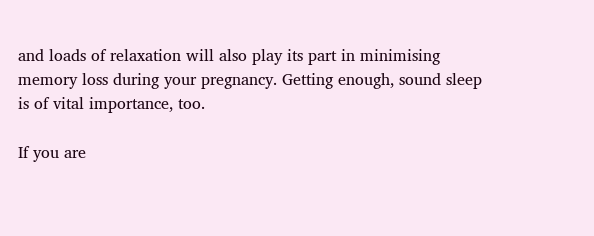and loads of relaxation will also play its part in minimising memory loss during your pregnancy. Getting enough, sound sleep is of vital importance, too.

If you are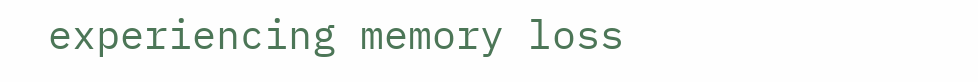experiencing memory loss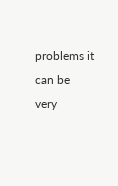problems it can be very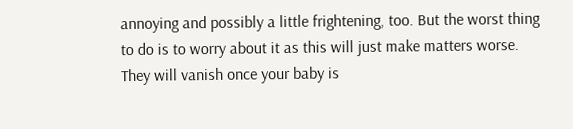annoying and possibly a little frightening, too. But the worst thing to do is to worry about it as this will just make matters worse. They will vanish once your baby is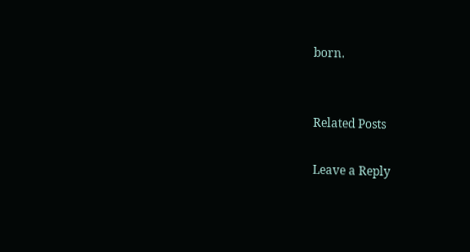born.


Related Posts

Leave a Reply